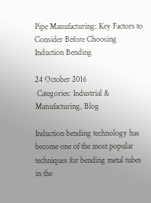Pipe Manufacturing: Key Factors to Consider Before Choosing Induction Bending

24 October 2016
 Categories: Industrial & Manufacturing, Blog

Induction bending technology has become one of the most popular techniques for bending metal tubes in the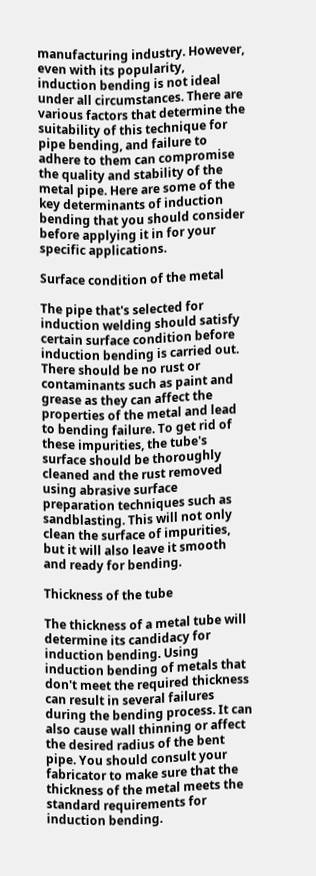manufacturing industry. However, even with its popularity, induction bending is not ideal under all circumstances. There are various factors that determine the suitability of this technique for pipe bending, and failure to adhere to them can compromise the quality and stability of the metal pipe. Here are some of the key determinants of induction bending that you should consider before applying it in for your specific applications.

Surface condition of the metal

The pipe that's selected for induction welding should satisfy certain surface condition before induction bending is carried out. There should be no rust or contaminants such as paint and grease as they can affect the properties of the metal and lead to bending failure. To get rid of these impurities, the tube's surface should be thoroughly cleaned and the rust removed using abrasive surface preparation techniques such as sandblasting. This will not only clean the surface of impurities, but it will also leave it smooth and ready for bending.

Thickness of the tube

The thickness of a metal tube will determine its candidacy for induction bending. Using induction bending of metals that don't meet the required thickness can result in several failures during the bending process. It can also cause wall thinning or affect the desired radius of the bent pipe. You should consult your fabricator to make sure that the thickness of the metal meets the standard requirements for induction bending.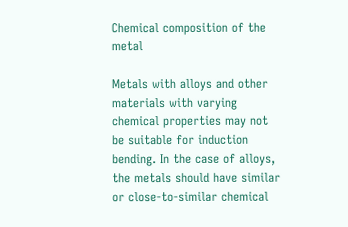Chemical composition of the metal

Metals with alloys and other materials with varying chemical properties may not be suitable for induction bending. In the case of alloys, the metals should have similar or close-to-similar chemical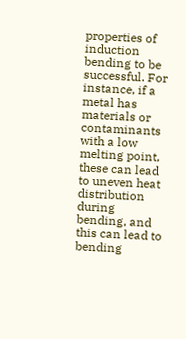properties of induction bending to be successful. For instance, if a metal has materials or contaminants with a low melting point, these can lead to uneven heat distribution during bending, and this can lead to bending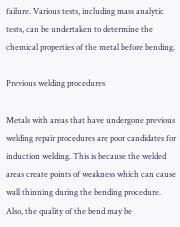failure. Various tests, including mass analytic tests, can be undertaken to determine the chemical properties of the metal before bending.

Previous welding procedures

Metals with areas that have undergone previous welding repair procedures are poor candidates for induction welding. This is because the welded areas create points of weakness which can cause wall thinning during the bending procedure. Also, the quality of the bend may be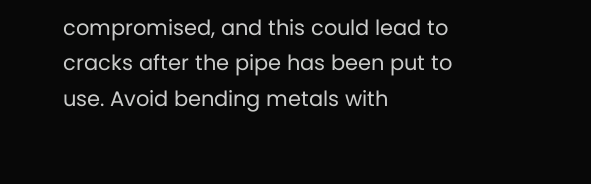compromised, and this could lead to cracks after the pipe has been put to use. Avoid bending metals with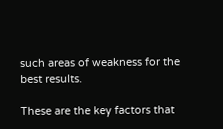such areas of weakness for the best results.

These are the key factors that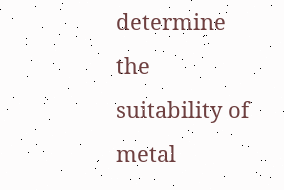determine the suitability of metal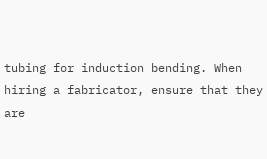tubing for induction bending. When hiring a fabricator, ensure that they are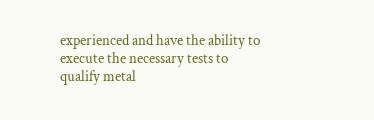experienced and have the ability to execute the necessary tests to qualify metal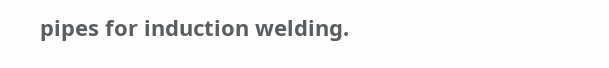pipes for induction welding.